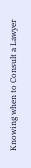Knowing when to Consult a Lawyer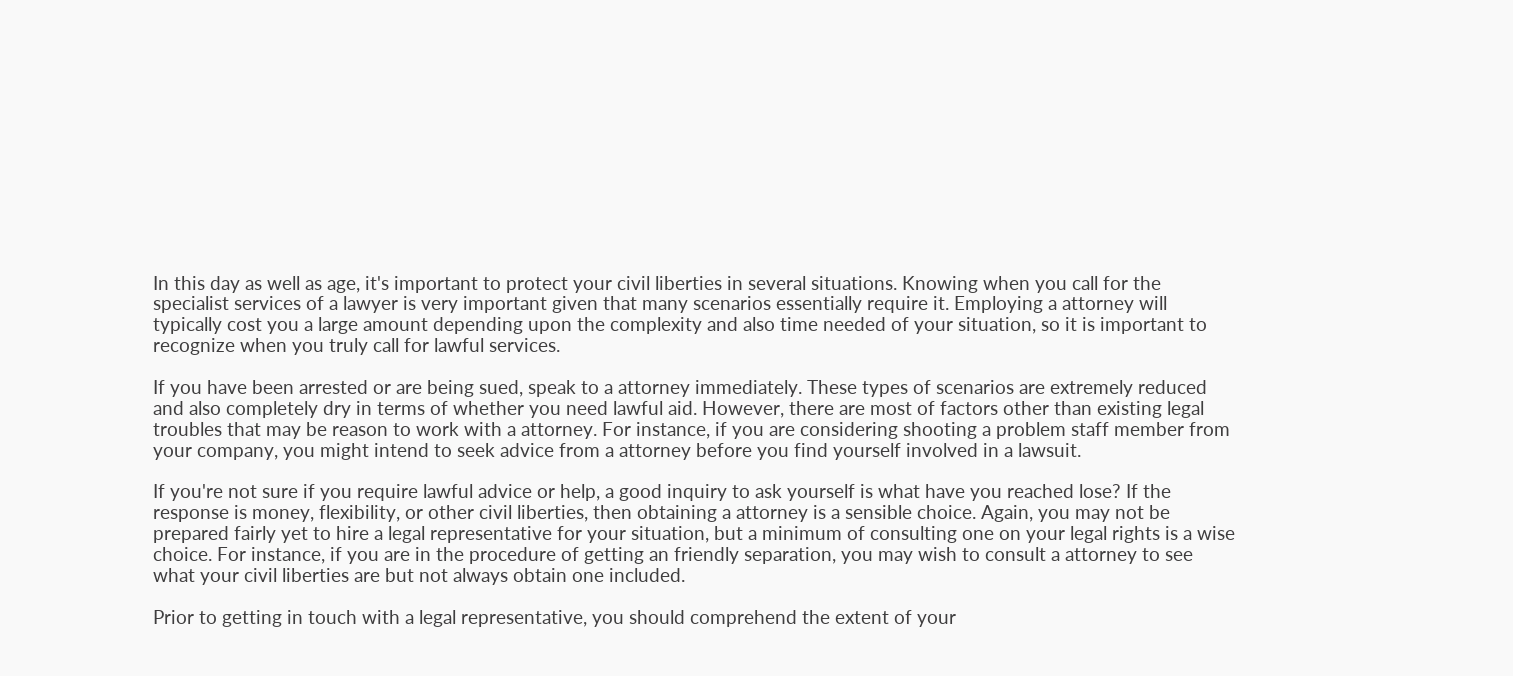In this day as well as age, it's important to protect your civil liberties in several situations. Knowing when you call for the specialist services of a lawyer is very important given that many scenarios essentially require it. Employing a attorney will typically cost you a large amount depending upon the complexity and also time needed of your situation, so it is important to recognize when you truly call for lawful services.

If you have been arrested or are being sued, speak to a attorney immediately. These types of scenarios are extremely reduced and also completely dry in terms of whether you need lawful aid. However, there are most of factors other than existing legal troubles that may be reason to work with a attorney. For instance, if you are considering shooting a problem staff member from your company, you might intend to seek advice from a attorney before you find yourself involved in a lawsuit.

If you're not sure if you require lawful advice or help, a good inquiry to ask yourself is what have you reached lose? If the response is money, flexibility, or other civil liberties, then obtaining a attorney is a sensible choice. Again, you may not be prepared fairly yet to hire a legal representative for your situation, but a minimum of consulting one on your legal rights is a wise choice. For instance, if you are in the procedure of getting an friendly separation, you may wish to consult a attorney to see what your civil liberties are but not always obtain one included.

Prior to getting in touch with a legal representative, you should comprehend the extent of your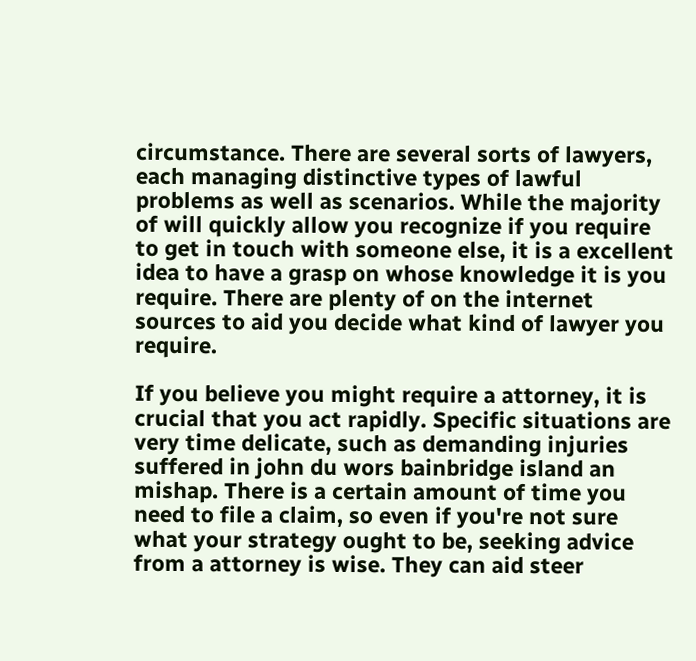circumstance. There are several sorts of lawyers, each managing distinctive types of lawful problems as well as scenarios. While the majority of will quickly allow you recognize if you require to get in touch with someone else, it is a excellent idea to have a grasp on whose knowledge it is you require. There are plenty of on the internet sources to aid you decide what kind of lawyer you require.

If you believe you might require a attorney, it is crucial that you act rapidly. Specific situations are very time delicate, such as demanding injuries suffered in john du wors bainbridge island an mishap. There is a certain amount of time you need to file a claim, so even if you're not sure what your strategy ought to be, seeking advice from a attorney is wise. They can aid steer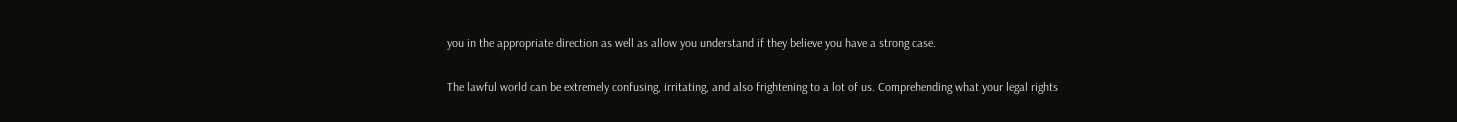you in the appropriate direction as well as allow you understand if they believe you have a strong case.

The lawful world can be extremely confusing, irritating, and also frightening to a lot of us. Comprehending what your legal rights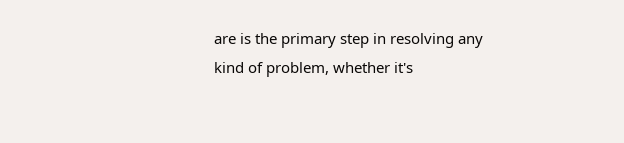are is the primary step in resolving any kind of problem, whether it's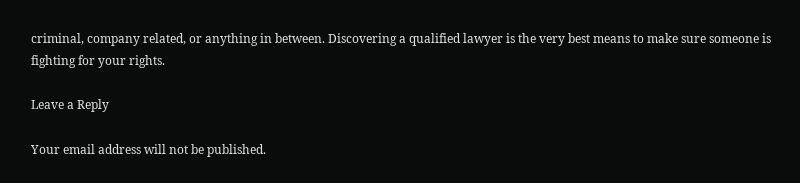criminal, company related, or anything in between. Discovering a qualified lawyer is the very best means to make sure someone is fighting for your rights.

Leave a Reply

Your email address will not be published.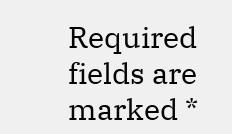Required fields are marked *